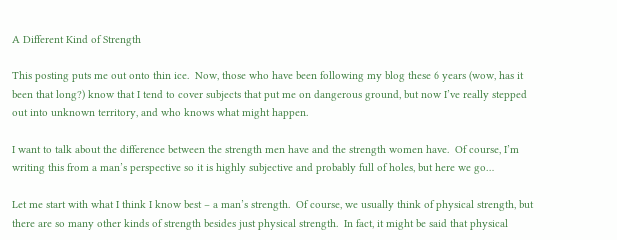A Different Kind of Strength

This posting puts me out onto thin ice.  Now, those who have been following my blog these 6 years (wow, has it been that long?) know that I tend to cover subjects that put me on dangerous ground, but now I’ve really stepped out into unknown territory, and who knows what might happen.

I want to talk about the difference between the strength men have and the strength women have.  Of course, I’m writing this from a man’s perspective so it is highly subjective and probably full of holes, but here we go…

Let me start with what I think I know best – a man’s strength.  Of course, we usually think of physical strength, but there are so many other kinds of strength besides just physical strength.  In fact, it might be said that physical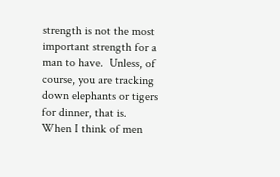strength is not the most important strength for a man to have.  Unless, of course, you are tracking down elephants or tigers for dinner, that is.  When I think of men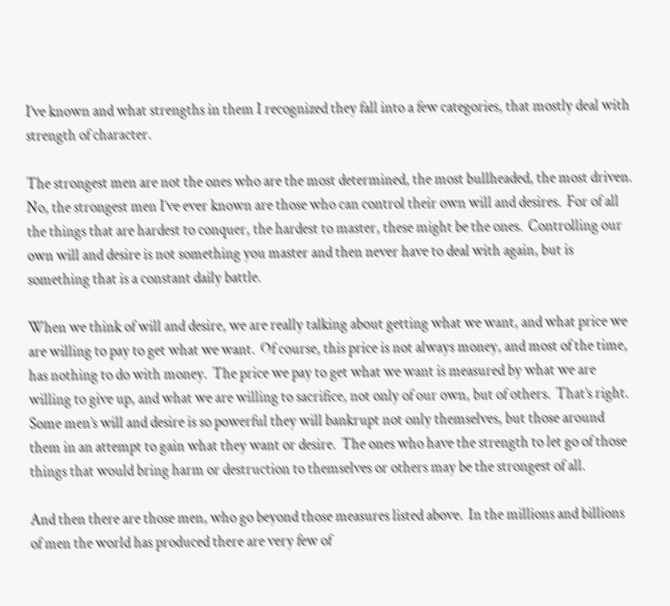I’ve known and what strengths in them I recognized they fall into a few categories, that mostly deal with strength of character.

The strongest men are not the ones who are the most determined, the most bullheaded, the most driven.  No, the strongest men I’ve ever known are those who can control their own will and desires.  For of all the things that are hardest to conquer, the hardest to master, these might be the ones.  Controlling our own will and desire is not something you master and then never have to deal with again, but is something that is a constant daily battle.

When we think of will and desire, we are really talking about getting what we want, and what price we are willing to pay to get what we want.  Of course, this price is not always money, and most of the time, has nothing to do with money.  The price we pay to get what we want is measured by what we are willing to give up, and what we are willing to sacrifice, not only of our own, but of others.  That’s right.  Some men’s will and desire is so powerful they will bankrupt not only themselves, but those around them in an attempt to gain what they want or desire.  The ones who have the strength to let go of those things that would bring harm or destruction to themselves or others may be the strongest of all.

And then there are those men, who go beyond those measures listed above.  In the millions and billions of men the world has produced there are very few of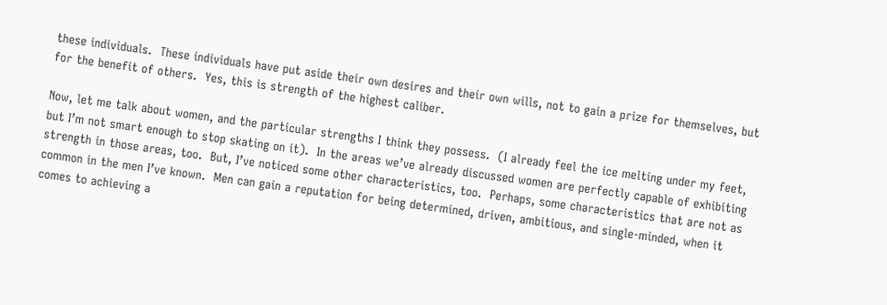these individuals.  These individuals have put aside their own desires and their own wills, not to gain a prize for themselves, but for the benefit of others.  Yes, this is strength of the highest caliber.

Now, let me talk about women, and the particular strengths I think they possess.  (I already feel the ice melting under my feet, but I’m not smart enough to stop skating on it).  In the areas we’ve already discussed women are perfectly capable of exhibiting strength in those areas, too.  But, I’ve noticed some other characteristics, too.  Perhaps, some characteristics that are not as common in the men I’ve known.  Men can gain a reputation for being determined, driven, ambitious, and single-minded, when it comes to achieving a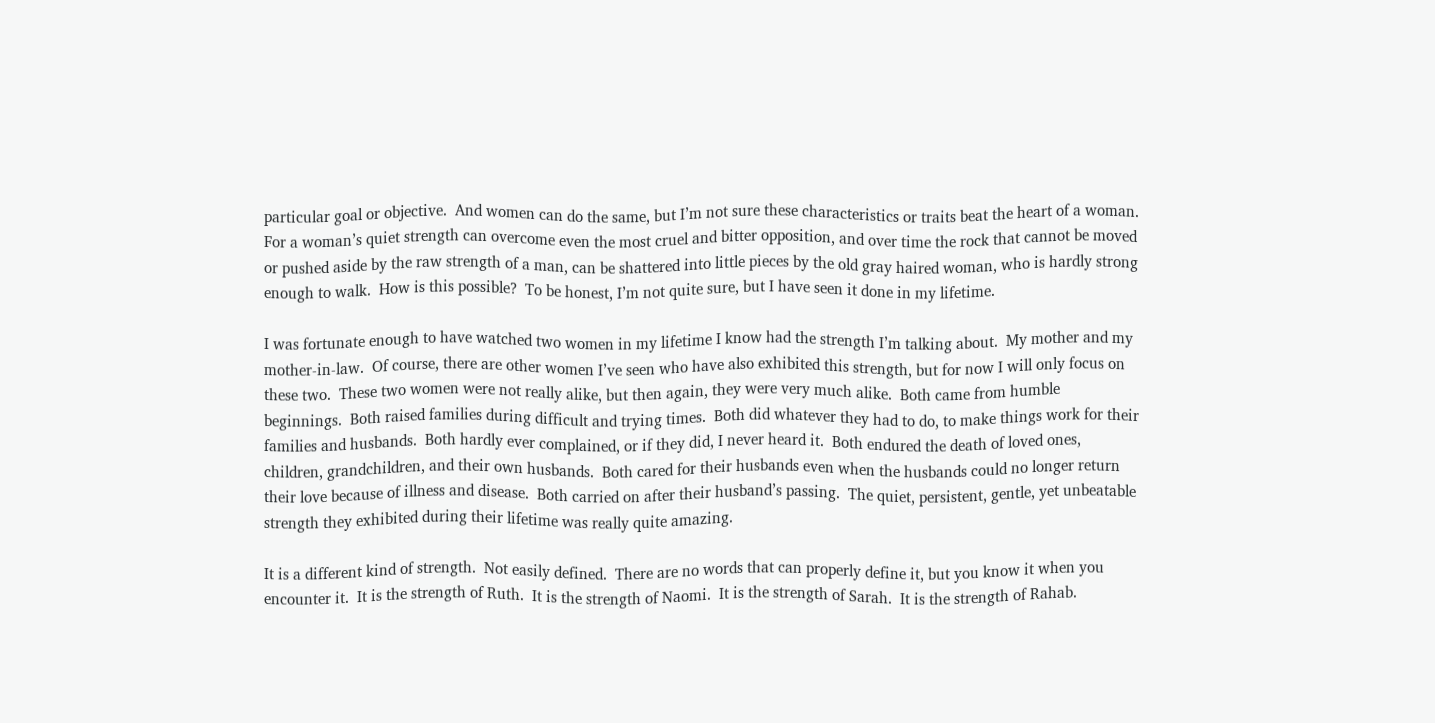particular goal or objective.  And women can do the same, but I’m not sure these characteristics or traits beat the heart of a woman.  For a woman’s quiet strength can overcome even the most cruel and bitter opposition, and over time the rock that cannot be moved or pushed aside by the raw strength of a man, can be shattered into little pieces by the old gray haired woman, who is hardly strong enough to walk.  How is this possible?  To be honest, I’m not quite sure, but I have seen it done in my lifetime.

I was fortunate enough to have watched two women in my lifetime I know had the strength I’m talking about.  My mother and my mother-in-law.  Of course, there are other women I’ve seen who have also exhibited this strength, but for now I will only focus on these two.  These two women were not really alike, but then again, they were very much alike.  Both came from humble beginnings.  Both raised families during difficult and trying times.  Both did whatever they had to do, to make things work for their families and husbands.  Both hardly ever complained, or if they did, I never heard it.  Both endured the death of loved ones, children, grandchildren, and their own husbands.  Both cared for their husbands even when the husbands could no longer return their love because of illness and disease.  Both carried on after their husband’s passing.  The quiet, persistent, gentle, yet unbeatable strength they exhibited during their lifetime was really quite amazing.

It is a different kind of strength.  Not easily defined.  There are no words that can properly define it, but you know it when you encounter it.  It is the strength of Ruth.  It is the strength of Naomi.  It is the strength of Sarah.  It is the strength of Rahab.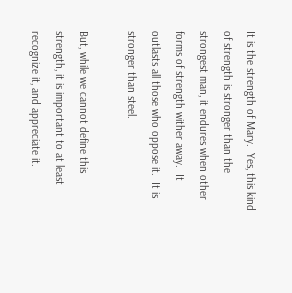It is the strength of Mary.  Yes, this kind of strength is stronger than the strongest man, it endures when other forms of strength wither away.  It outlasts all those who oppose it.  It is stronger than steel.

But, while we cannot define this strength, it is important to at least recognize it, and appreciate it.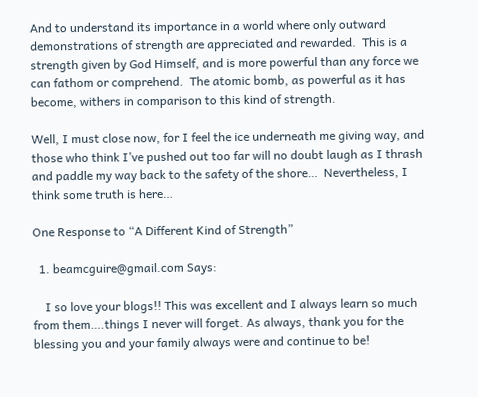And to understand its importance in a world where only outward demonstrations of strength are appreciated and rewarded.  This is a strength given by God Himself, and is more powerful than any force we can fathom or comprehend.  The atomic bomb, as powerful as it has become, withers in comparison to this kind of strength.

Well, I must close now, for I feel the ice underneath me giving way, and those who think I’ve pushed out too far will no doubt laugh as I thrash and paddle my way back to the safety of the shore…  Nevertheless, I think some truth is here…

One Response to “A Different Kind of Strength”

  1. beamcguire@gmail.com Says:

    I so love your blogs!! This was excellent and I always learn so much from them….things I never will forget. As always, thank you for the blessing you and your family always were and continue to be!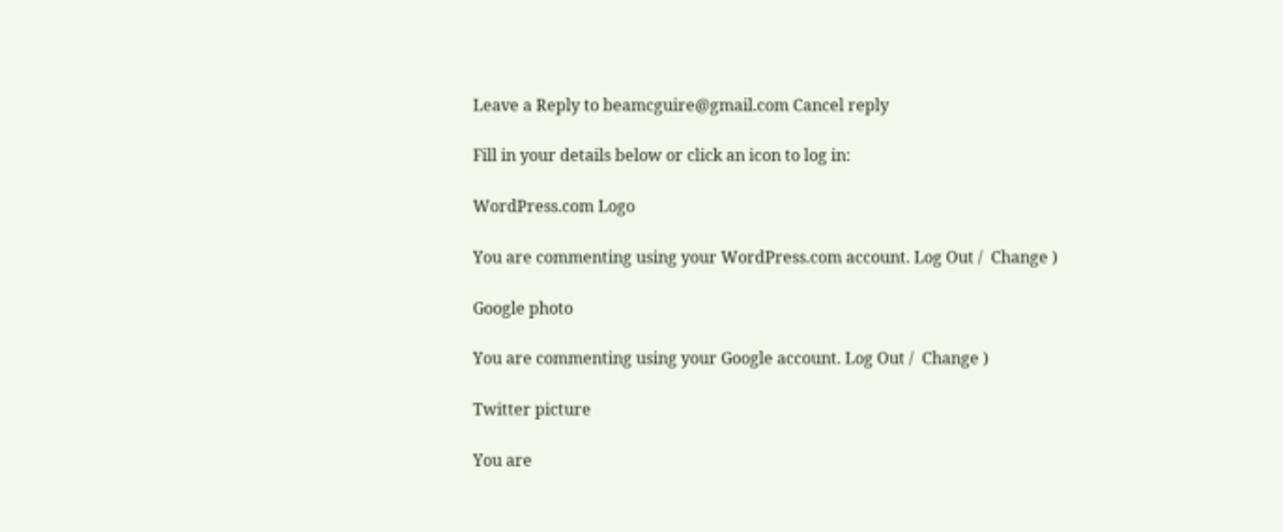Leave a Reply to beamcguire@gmail.com Cancel reply

Fill in your details below or click an icon to log in:

WordPress.com Logo

You are commenting using your WordPress.com account. Log Out /  Change )

Google photo

You are commenting using your Google account. Log Out /  Change )

Twitter picture

You are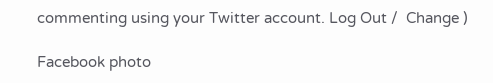commenting using your Twitter account. Log Out /  Change )

Facebook photo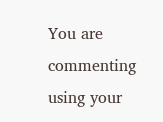You are commenting using your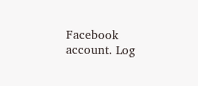Facebook account. Log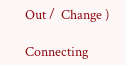Out /  Change )

Connecting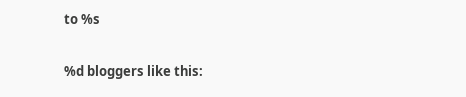to %s

%d bloggers like this: